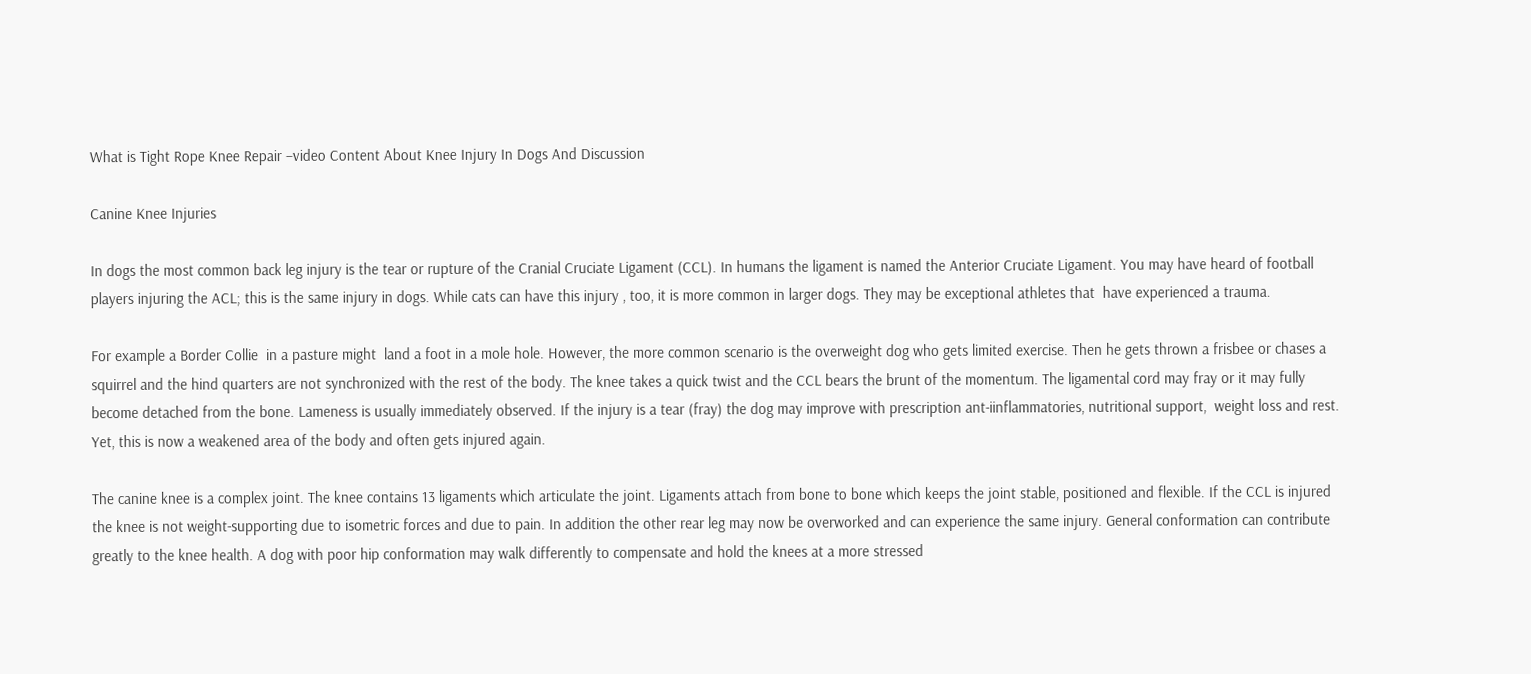What is Tight Rope Knee Repair –video Content About Knee Injury In Dogs And Discussion

Canine Knee Injuries

In dogs the most common back leg injury is the tear or rupture of the Cranial Cruciate Ligament (CCL). In humans the ligament is named the Anterior Cruciate Ligament. You may have heard of football players injuring the ACL; this is the same injury in dogs. While cats can have this injury , too, it is more common in larger dogs. They may be exceptional athletes that  have experienced a trauma.

For example a Border Collie  in a pasture might  land a foot in a mole hole. However, the more common scenario is the overweight dog who gets limited exercise. Then he gets thrown a frisbee or chases a squirrel and the hind quarters are not synchronized with the rest of the body. The knee takes a quick twist and the CCL bears the brunt of the momentum. The ligamental cord may fray or it may fully become detached from the bone. Lameness is usually immediately observed. If the injury is a tear (fray) the dog may improve with prescription ant-iinflammatories, nutritional support,  weight loss and rest. Yet, this is now a weakened area of the body and often gets injured again.

The canine knee is a complex joint. The knee contains 13 ligaments which articulate the joint. Ligaments attach from bone to bone which keeps the joint stable, positioned and flexible. If the CCL is injured the knee is not weight-supporting due to isometric forces and due to pain. In addition the other rear leg may now be overworked and can experience the same injury. General conformation can contribute greatly to the knee health. A dog with poor hip conformation may walk differently to compensate and hold the knees at a more stressed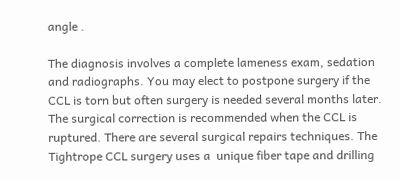angle .

The diagnosis involves a complete lameness exam, sedation and radiographs. You may elect to postpone surgery if the CCL is torn but often surgery is needed several months later. The surgical correction is recommended when the CCL is ruptured. There are several surgical repairs techniques. The Tightrope CCL surgery uses a  unique fiber tape and drilling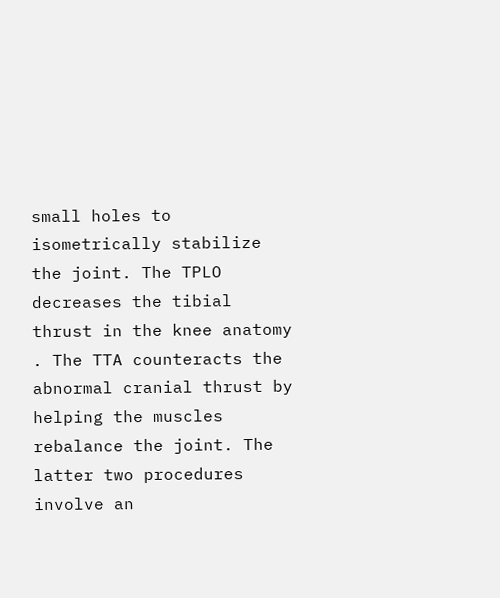small holes to isometrically stabilize the joint. The TPLO  decreases the tibial thrust in the knee anatomy . The TTA counteracts the abnormal cranial thrust by helping the muscles rebalance the joint. The latter two procedures involve an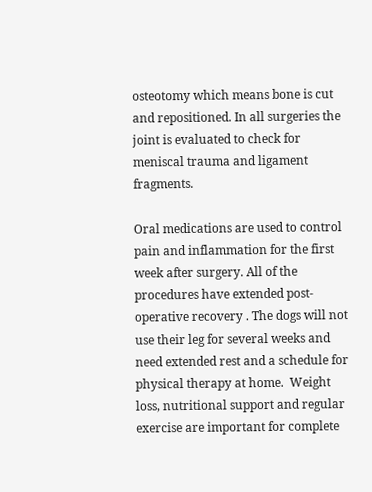osteotomy which means bone is cut and repositioned. In all surgeries the joint is evaluated to check for meniscal trauma and ligament fragments.

Oral medications are used to control pain and inflammation for the first week after surgery. All of the procedures have extended post-operative recovery . The dogs will not use their leg for several weeks and need extended rest and a schedule for physical therapy at home.  Weight loss, nutritional support and regular exercise are important for complete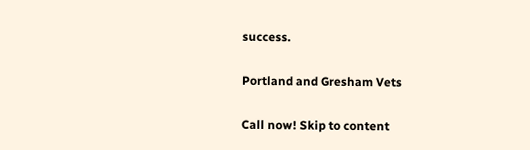success.

Portland and Gresham Vets

Call now! Skip to content